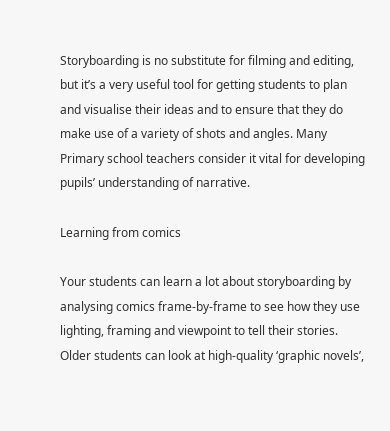Storyboarding is no substitute for filming and editing, but it’s a very useful tool for getting students to plan and visualise their ideas and to ensure that they do make use of a variety of shots and angles. Many Primary school teachers consider it vital for developing pupils’ understanding of narrative.

Learning from comics

Your students can learn a lot about storyboarding by analysing comics frame-by-frame to see how they use lighting, framing and viewpoint to tell their stories. Older students can look at high-quality ‘graphic novels’,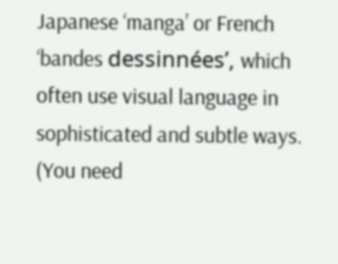Japanese ‘manga’ or French ‘bandes dessinnées’, which often use visual language in sophisticated and subtle ways. (You need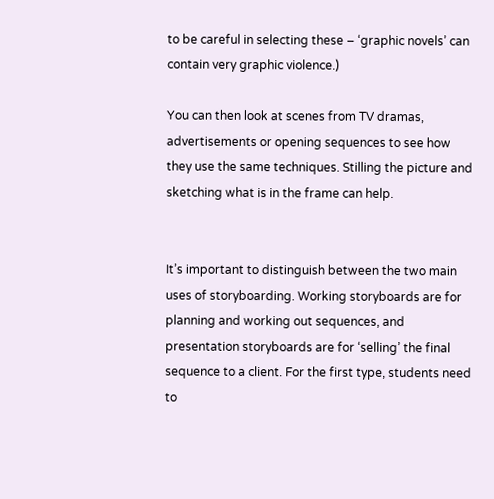to be careful in selecting these – ‘graphic novels’ can contain very graphic violence.)

You can then look at scenes from TV dramas, advertisements or opening sequences to see how they use the same techniques. Stilling the picture and sketching what is in the frame can help.


It’s important to distinguish between the two main uses of storyboarding. Working storyboards are for planning and working out sequences, and presentation storyboards are for ‘selling’ the final sequence to a client. For the first type, students need to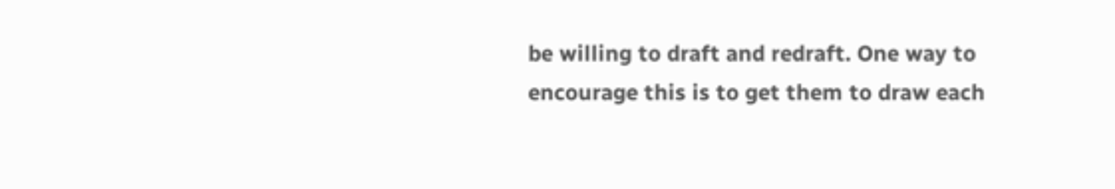be willing to draft and redraft. One way to encourage this is to get them to draw each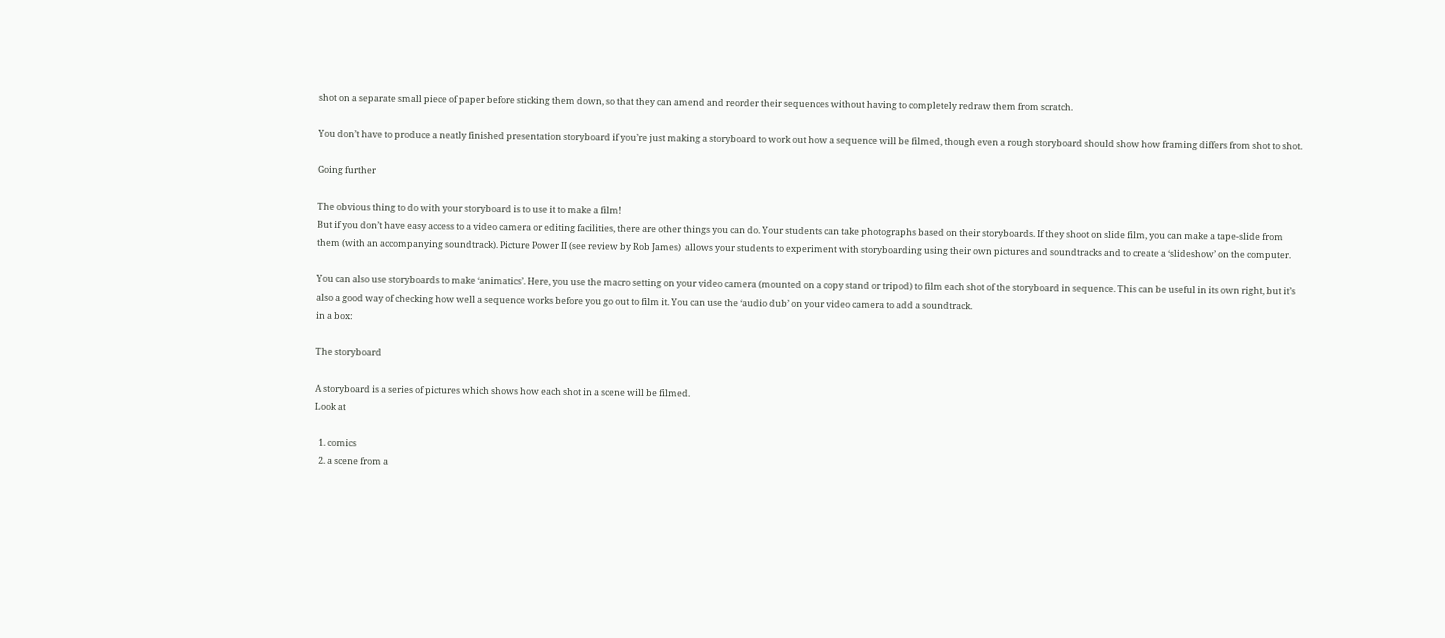shot on a separate small piece of paper before sticking them down, so that they can amend and reorder their sequences without having to completely redraw them from scratch.

You don’t have to produce a neatly finished presentation storyboard if you’re just making a storyboard to work out how a sequence will be filmed, though even a rough storyboard should show how framing differs from shot to shot.

Going further

The obvious thing to do with your storyboard is to use it to make a film!
But if you don’t have easy access to a video camera or editing facilities, there are other things you can do. Your students can take photographs based on their storyboards. If they shoot on slide film, you can make a tape-slide from them (with an accompanying soundtrack). Picture Power II (see review by Rob James)  allows your students to experiment with storyboarding using their own pictures and soundtracks and to create a ‘slideshow’ on the computer.

You can also use storyboards to make ‘animatics’. Here, you use the macro setting on your video camera (mounted on a copy stand or tripod) to film each shot of the storyboard in sequence. This can be useful in its own right, but it’s also a good way of checking how well a sequence works before you go out to film it. You can use the ‘audio dub’ on your video camera to add a soundtrack.
in a box:

The storyboard

A storyboard is a series of pictures which shows how each shot in a scene will be filmed.
Look at

  1. comics
  2. a scene from a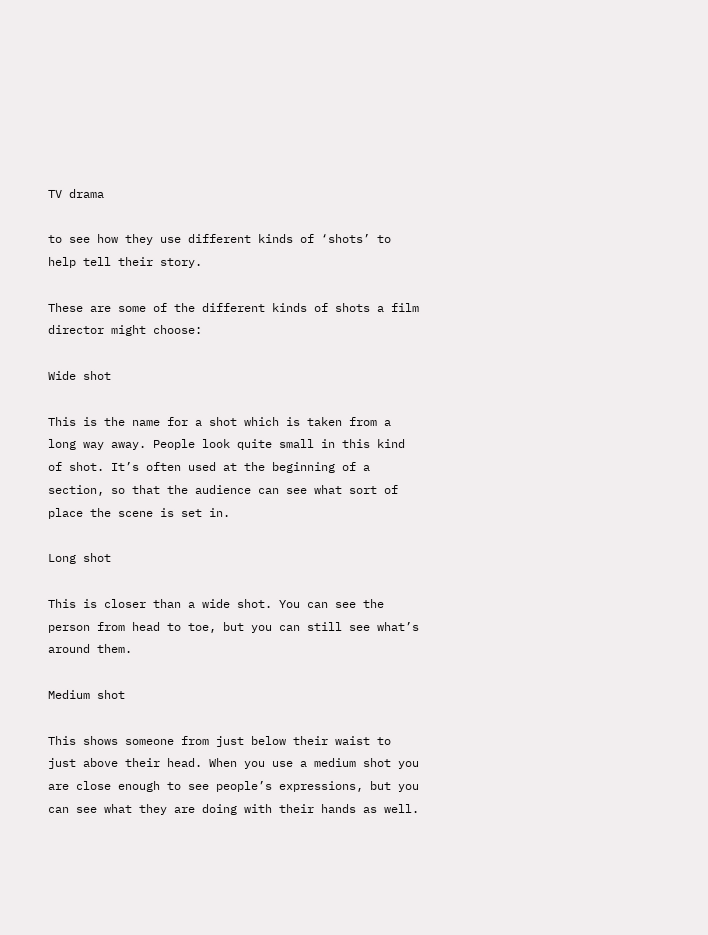TV drama

to see how they use different kinds of ‘shots’ to help tell their story.

These are some of the different kinds of shots a film director might choose:

Wide shot

This is the name for a shot which is taken from a long way away. People look quite small in this kind of shot. It’s often used at the beginning of a section, so that the audience can see what sort of place the scene is set in.

Long shot

This is closer than a wide shot. You can see the person from head to toe, but you can still see what’s around them.

Medium shot

This shows someone from just below their waist to just above their head. When you use a medium shot you are close enough to see people’s expressions, but you can see what they are doing with their hands as well.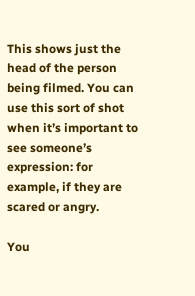This shows just the head of the person being filmed. You can use this sort of shot when it’s important to see someone’s expression: for example, if they are scared or angry.

You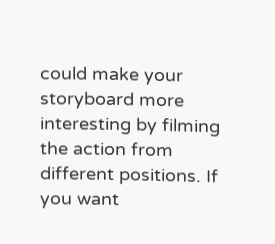could make your storyboard more interesting by filming the action from different positions. If you want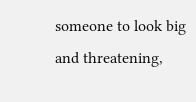someone to look big and threatening,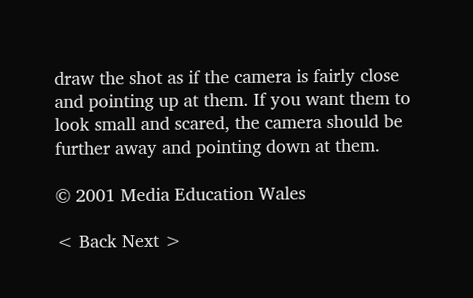draw the shot as if the camera is fairly close and pointing up at them. If you want them to look small and scared, the camera should be further away and pointing down at them.

© 2001 Media Education Wales

< Back Next >